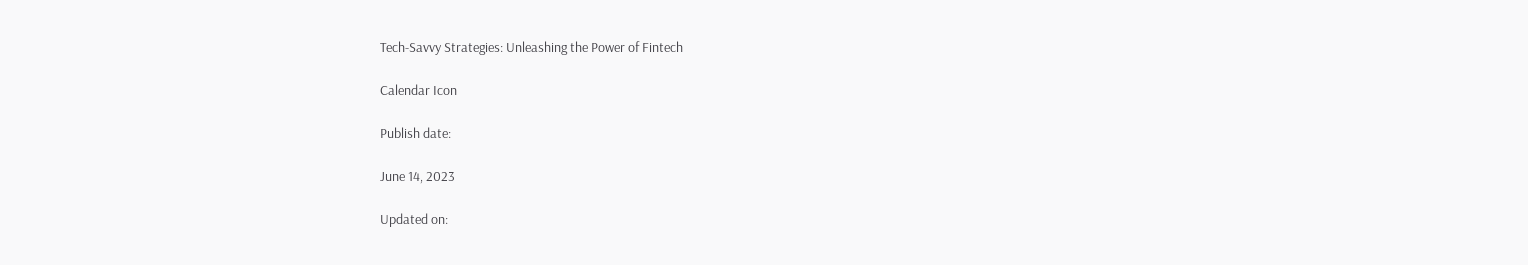Tech-Savvy Strategies: Unleashing the Power of Fintech

Calendar Icon

Publish date:

June 14, 2023

Updated on: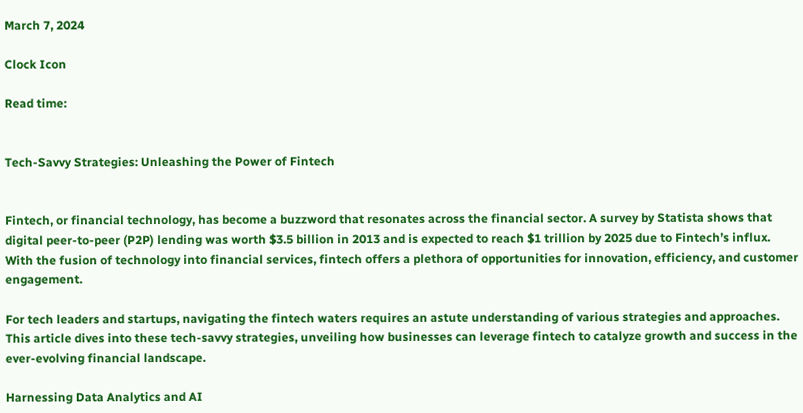March 7, 2024

Clock Icon

Read time:


Tech-Savvy Strategies: Unleashing the Power of Fintech


Fintech, or financial technology, has become a buzzword that resonates across the financial sector. A survey by Statista shows that digital peer-to-peer (P2P) lending was worth $3.5 billion in 2013 and is expected to reach $1 trillion by 2025 due to Fintech’s influx. With the fusion of technology into financial services, fintech offers a plethora of opportunities for innovation, efficiency, and customer engagement.

For tech leaders and startups, navigating the fintech waters requires an astute understanding of various strategies and approaches. This article dives into these tech-savvy strategies, unveiling how businesses can leverage fintech to catalyze growth and success in the ever-evolving financial landscape.

Harnessing Data Analytics and AI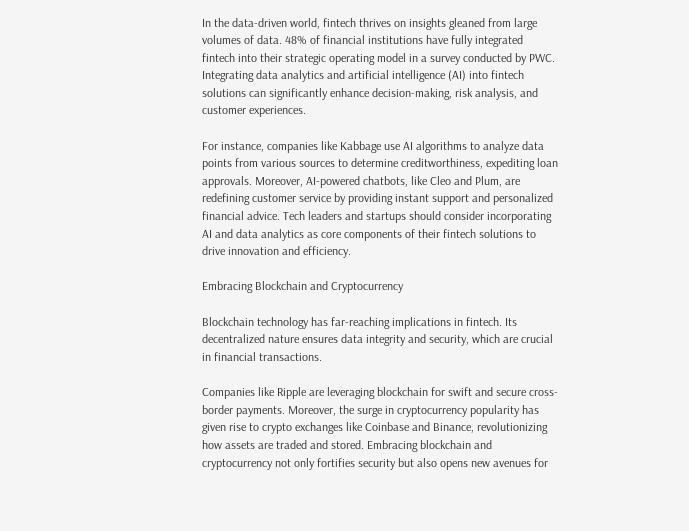In the data-driven world, fintech thrives on insights gleaned from large volumes of data. 48% of financial institutions have fully integrated fintech into their strategic operating model in a survey conducted by PWC. Integrating data analytics and artificial intelligence (AI) into fintech solutions can significantly enhance decision-making, risk analysis, and customer experiences.

For instance, companies like Kabbage use AI algorithms to analyze data points from various sources to determine creditworthiness, expediting loan approvals. Moreover, AI-powered chatbots, like Cleo and Plum, are redefining customer service by providing instant support and personalized financial advice. Tech leaders and startups should consider incorporating AI and data analytics as core components of their fintech solutions to drive innovation and efficiency.

Embracing Blockchain and Cryptocurrency

Blockchain technology has far-reaching implications in fintech. Its decentralized nature ensures data integrity and security, which are crucial in financial transactions.

Companies like Ripple are leveraging blockchain for swift and secure cross-border payments. Moreover, the surge in cryptocurrency popularity has given rise to crypto exchanges like Coinbase and Binance, revolutionizing how assets are traded and stored. Embracing blockchain and cryptocurrency not only fortifies security but also opens new avenues for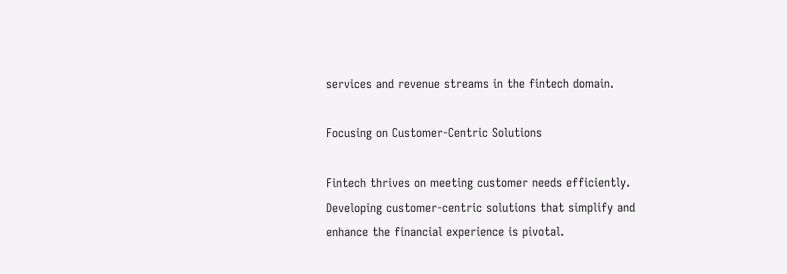services and revenue streams in the fintech domain.

Focusing on Customer-Centric Solutions

Fintech thrives on meeting customer needs efficiently. Developing customer-centric solutions that simplify and enhance the financial experience is pivotal.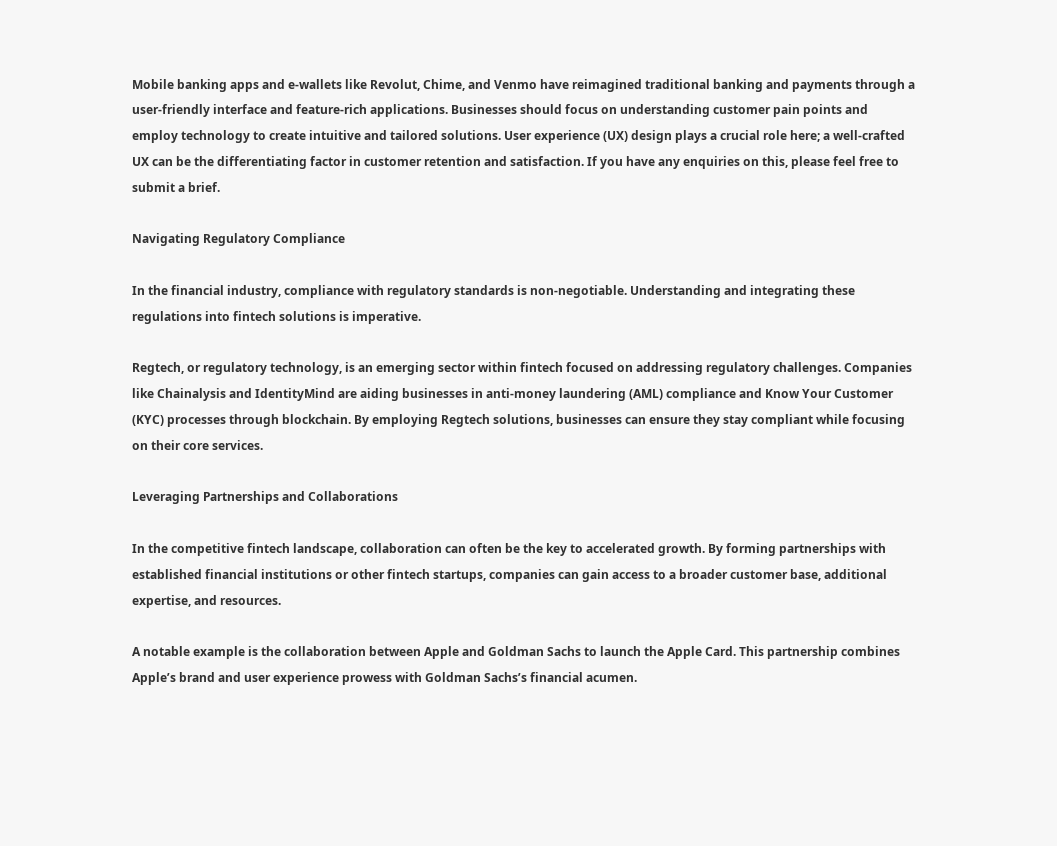Mobile banking apps and e-wallets like Revolut, Chime, and Venmo have reimagined traditional banking and payments through a user-friendly interface and feature-rich applications. Businesses should focus on understanding customer pain points and employ technology to create intuitive and tailored solutions. User experience (UX) design plays a crucial role here; a well-crafted UX can be the differentiating factor in customer retention and satisfaction. If you have any enquiries on this, please feel free to submit a brief.

Navigating Regulatory Compliance

In the financial industry, compliance with regulatory standards is non-negotiable. Understanding and integrating these regulations into fintech solutions is imperative.

Regtech, or regulatory technology, is an emerging sector within fintech focused on addressing regulatory challenges. Companies like Chainalysis and IdentityMind are aiding businesses in anti-money laundering (AML) compliance and Know Your Customer (KYC) processes through blockchain. By employing Regtech solutions, businesses can ensure they stay compliant while focusing on their core services.

Leveraging Partnerships and Collaborations

In the competitive fintech landscape, collaboration can often be the key to accelerated growth. By forming partnerships with established financial institutions or other fintech startups, companies can gain access to a broader customer base, additional expertise, and resources.

A notable example is the collaboration between Apple and Goldman Sachs to launch the Apple Card. This partnership combines Apple’s brand and user experience prowess with Goldman Sachs’s financial acumen.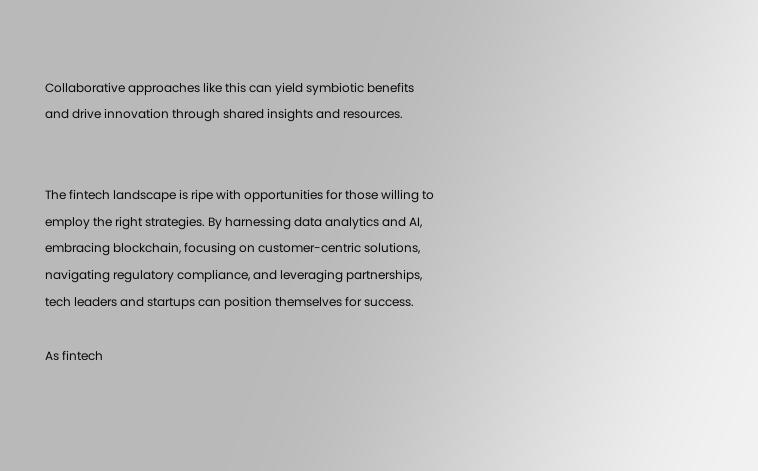Collaborative approaches like this can yield symbiotic benefits and drive innovation through shared insights and resources.


The fintech landscape is ripe with opportunities for those willing to employ the right strategies. By harnessing data analytics and AI, embracing blockchain, focusing on customer-centric solutions, navigating regulatory compliance, and leveraging partnerships, tech leaders and startups can position themselves for success.

As fintech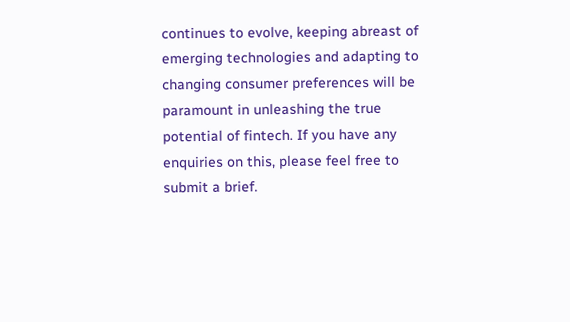continues to evolve, keeping abreast of emerging technologies and adapting to changing consumer preferences will be paramount in unleashing the true potential of fintech. If you have any enquiries on this, please feel free to submit a brief.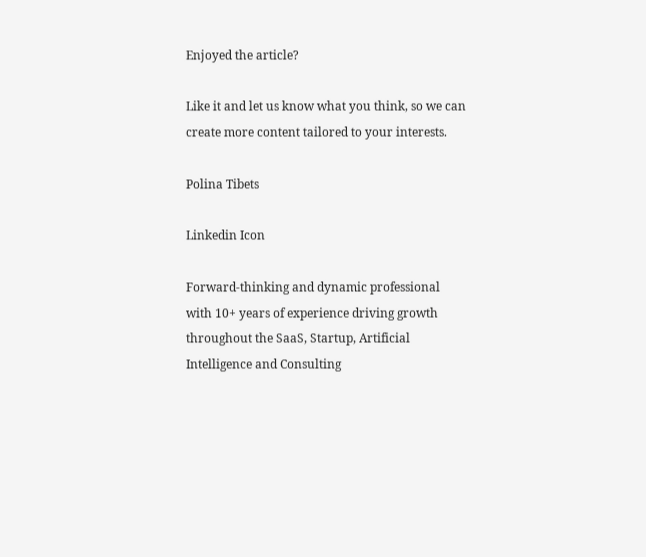Enjoyed the article?

Like it and let us know what you think, so we can create more content tailored to your interests.

Polina Tibets

Linkedin Icon

Forward-thinking and dynamic professional with 10+ years of experience driving growth throughout the SaaS, Startup, Artificial Intelligence and Consulting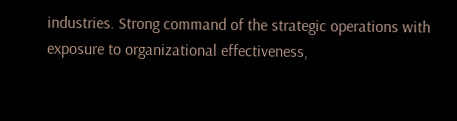industries. Strong command of the strategic operations with exposure to organizational effectiveness,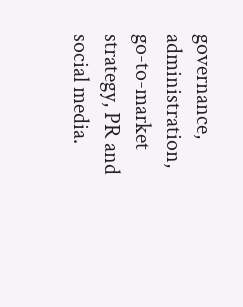governance, administration, go-to-market strategy, PR and social media.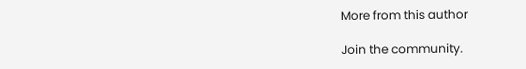More from this author

Join the community.